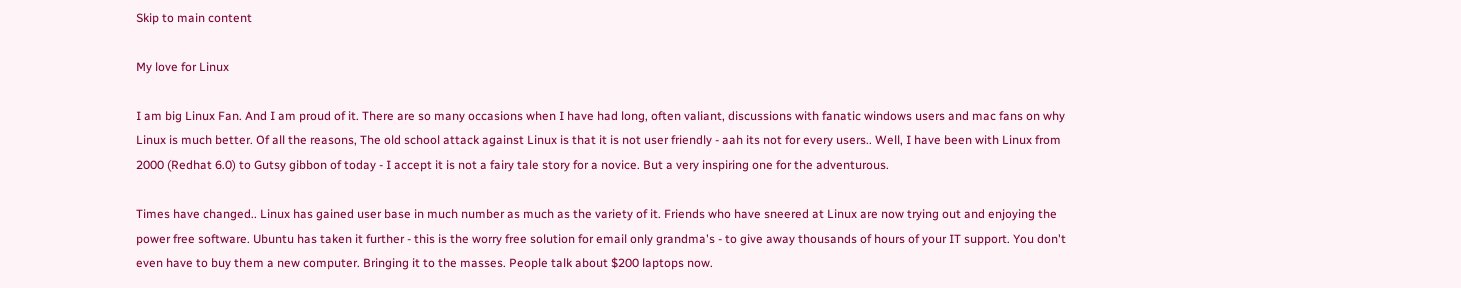Skip to main content

My love for Linux

I am big Linux Fan. And I am proud of it. There are so many occasions when I have had long, often valiant, discussions with fanatic windows users and mac fans on why Linux is much better. Of all the reasons, The old school attack against Linux is that it is not user friendly - aah its not for every users.. Well, I have been with Linux from 2000 (Redhat 6.0) to Gutsy gibbon of today - I accept it is not a fairy tale story for a novice. But a very inspiring one for the adventurous.

Times have changed.. Linux has gained user base in much number as much as the variety of it. Friends who have sneered at Linux are now trying out and enjoying the power free software. Ubuntu has taken it further - this is the worry free solution for email only grandma's - to give away thousands of hours of your IT support. You don't even have to buy them a new computer. Bringing it to the masses. People talk about $200 laptops now.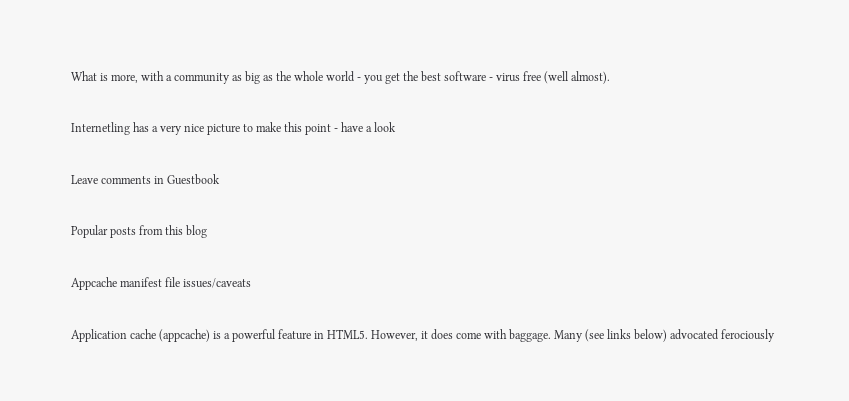What is more, with a community as big as the whole world - you get the best software - virus free (well almost).

Internetling has a very nice picture to make this point - have a look

Leave comments in Guestbook

Popular posts from this blog

Appcache manifest file issues/caveats

Application cache (appcache) is a powerful feature in HTML5. However, it does come with baggage. Many (see links below) advocated ferociously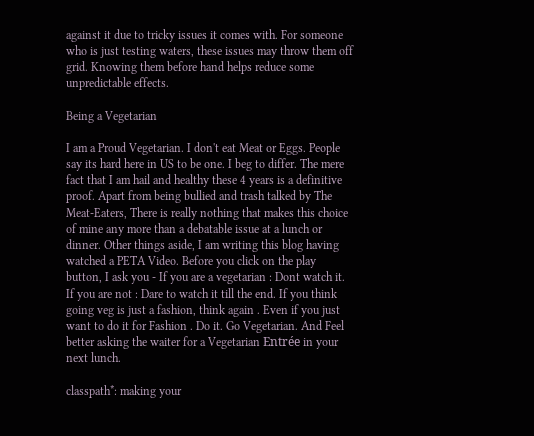against it due to tricky issues it comes with. For someone who is just testing waters, these issues may throw them off grid. Knowing them before hand helps reduce some unpredictable effects.

Being a Vegetarian

I am a Proud Vegetarian. I don't eat Meat or Eggs. People say its hard here in US to be one. I beg to differ. The mere fact that I am hail and healthy these 4 years is a definitive proof. Apart from being bullied and trash talked by The Meat-Eaters, There is really nothing that makes this choice of mine any more than a debatable issue at a lunch or dinner. Other things aside, I am writing this blog having watched a PETA Video. Before you click on the play button, I ask you - If you are a vegetarian : Dont watch it. If you are not : Dare to watch it till the end. If you think going veg is just a fashion, think again . Even if you just want to do it for Fashion . Do it. Go Vegetarian. And Feel better asking the waiter for a Vegetarian Entrée in your next lunch.

classpath*: making your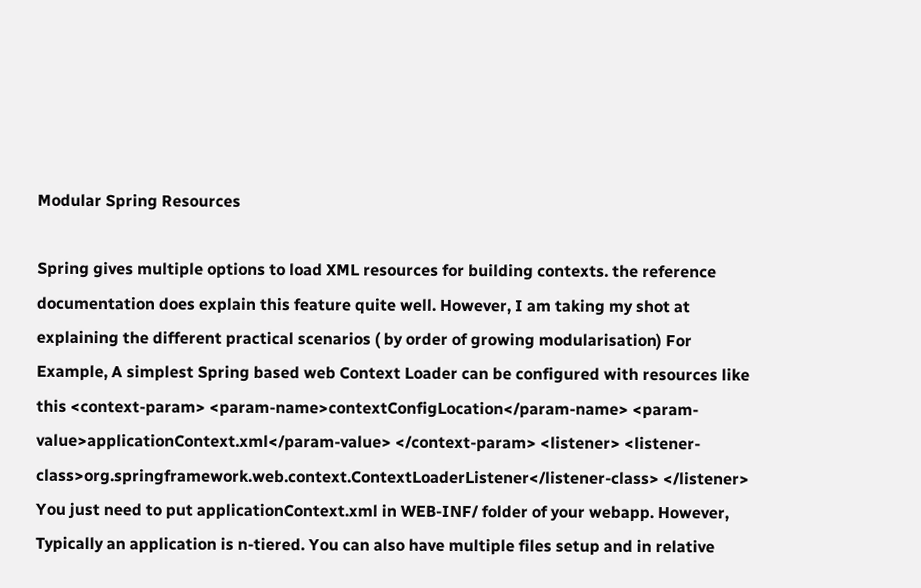Modular Spring Resources

Spring gives multiple options to load XML resources for building contexts. the reference documentation does explain this feature quite well. However, I am taking my shot at explaining the different practical scenarios ( by order of growing modularisation) For Example, A simplest Spring based web Context Loader can be configured with resources like this <context-param> <param-name>contextConfigLocation</param-name> <param-value>applicationContext.xml</param-value> </context-param> <listener> <listener-class>org.springframework.web.context.ContextLoaderListener</listener-class> </listener> You just need to put applicationContext.xml in WEB-INF/ folder of your webapp. However, Typically an application is n-tiered. You can also have multiple files setup and in relative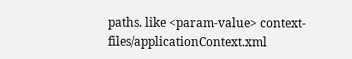paths. like <param-value> context-files/applicationContext.xml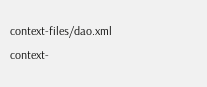context-files/dao.xml context-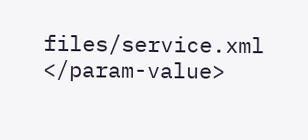files/service.xml </param-value>